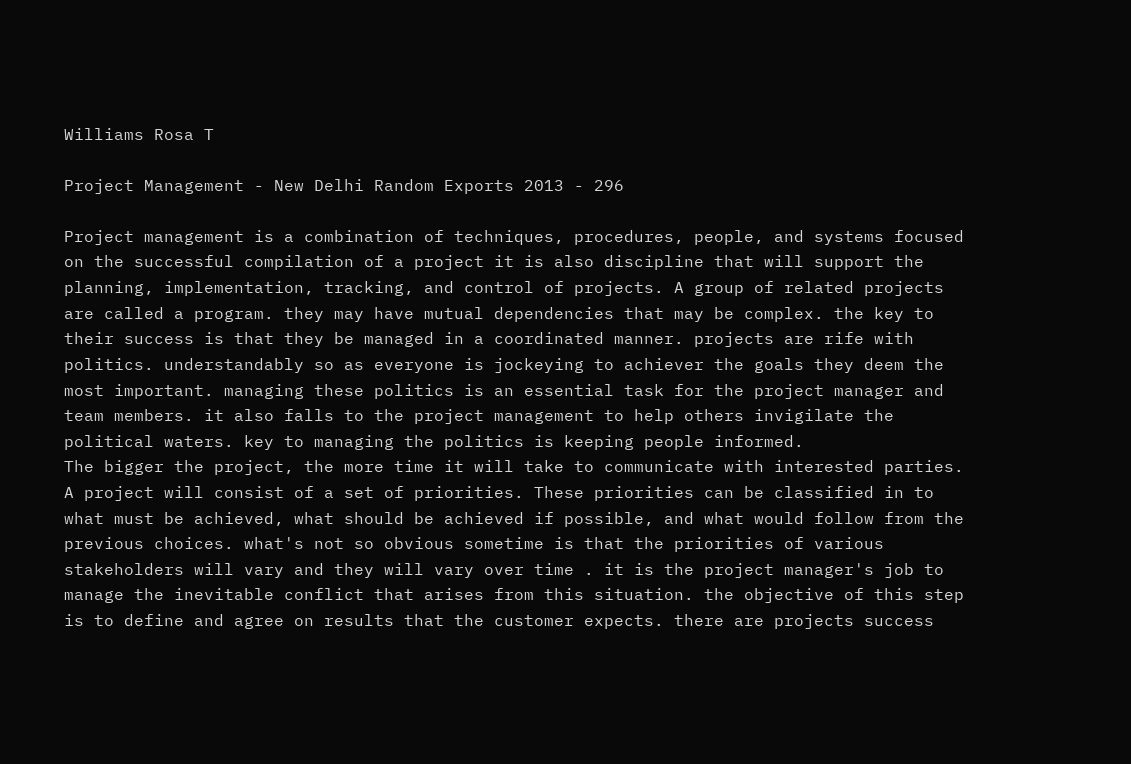Williams Rosa T

Project Management - New Delhi Random Exports 2013 - 296

Project management is a combination of techniques, procedures, people, and systems focused on the successful compilation of a project it is also discipline that will support the planning, implementation, tracking, and control of projects. A group of related projects are called a program. they may have mutual dependencies that may be complex. the key to their success is that they be managed in a coordinated manner. projects are rife with politics. understandably so as everyone is jockeying to achiever the goals they deem the most important. managing these politics is an essential task for the project manager and team members. it also falls to the project management to help others invigilate the political waters. key to managing the politics is keeping people informed.
The bigger the project, the more time it will take to communicate with interested parties. A project will consist of a set of priorities. These priorities can be classified in to what must be achieved, what should be achieved if possible, and what would follow from the previous choices. what's not so obvious sometime is that the priorities of various stakeholders will vary and they will vary over time . it is the project manager's job to manage the inevitable conflict that arises from this situation. the objective of this step is to define and agree on results that the customer expects. there are projects success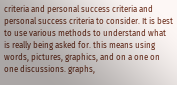criteria and personal success criteria and personal success criteria to consider. It is best to use various methods to understand what is really being asked for. this means using words, pictures, graphics, and on a one on one discussions. graphs,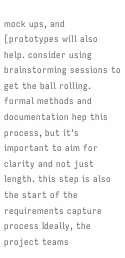mock ups, and [prototypes will also help. consider using brainstorming sessions to get the ball rolling. formal methods and documentation hep this process, but it's important to aim for clarity and not just length. this step is also the start of the requirements capture process Ideally, the project teams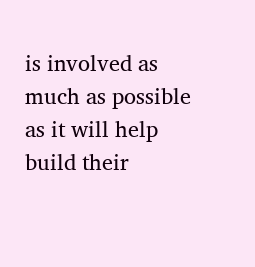is involved as much as possible as it will help build their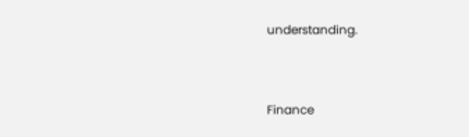understanding.


Finance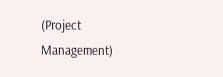(Project Management)